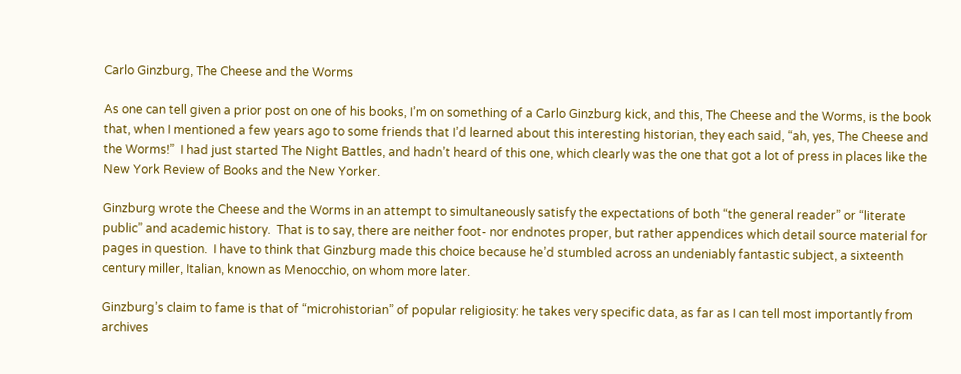Carlo Ginzburg, The Cheese and the Worms

As one can tell given a prior post on one of his books, I’m on something of a Carlo Ginzburg kick, and this, The Cheese and the Worms, is the book that, when I mentioned a few years ago to some friends that I’d learned about this interesting historian, they each said, “ah, yes, The Cheese and the Worms!”  I had just started The Night Battles, and hadn’t heard of this one, which clearly was the one that got a lot of press in places like the New York Review of Books and the New Yorker.

Ginzburg wrote the Cheese and the Worms in an attempt to simultaneously satisfy the expectations of both “the general reader” or “literate public” and academic history.  That is to say, there are neither foot- nor endnotes proper, but rather appendices which detail source material for pages in question.  I have to think that Ginzburg made this choice because he’d stumbled across an undeniably fantastic subject, a sixteenth century miller, Italian, known as Menocchio, on whom more later.

Ginzburg’s claim to fame is that of “microhistorian” of popular religiosity: he takes very specific data, as far as I can tell most importantly from archives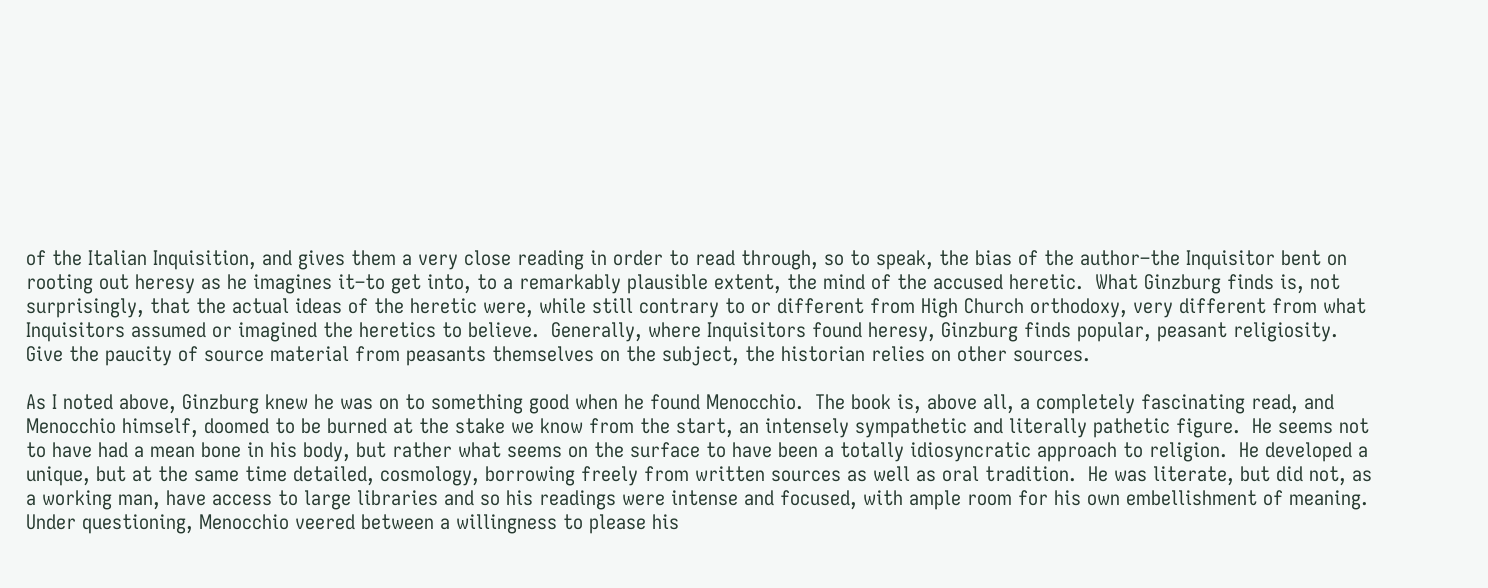of the Italian Inquisition, and gives them a very close reading in order to read through, so to speak, the bias of the author–the Inquisitor bent on rooting out heresy as he imagines it–to get into, to a remarkably plausible extent, the mind of the accused heretic.  What Ginzburg finds is, not surprisingly, that the actual ideas of the heretic were, while still contrary to or different from High Church orthodoxy, very different from what Inquisitors assumed or imagined the heretics to believe.  Generally, where Inquisitors found heresy, Ginzburg finds popular, peasant religiosity.  Give the paucity of source material from peasants themselves on the subject, the historian relies on other sources.

As I noted above, Ginzburg knew he was on to something good when he found Menocchio.  The book is, above all, a completely fascinating read, and Menocchio himself, doomed to be burned at the stake we know from the start, an intensely sympathetic and literally pathetic figure.  He seems not to have had a mean bone in his body, but rather what seems on the surface to have been a totally idiosyncratic approach to religion.  He developed a unique, but at the same time detailed, cosmology, borrowing freely from written sources as well as oral tradition.  He was literate, but did not, as a working man, have access to large libraries and so his readings were intense and focused, with ample room for his own embellishment of meaning.  Under questioning, Menocchio veered between a willingness to please his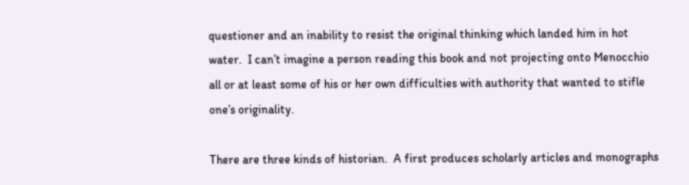questioner and an inability to resist the original thinking which landed him in hot water.  I can’t imagine a person reading this book and not projecting onto Menocchio all or at least some of his or her own difficulties with authority that wanted to stifle one’s originality.

There are three kinds of historian.  A first produces scholarly articles and monographs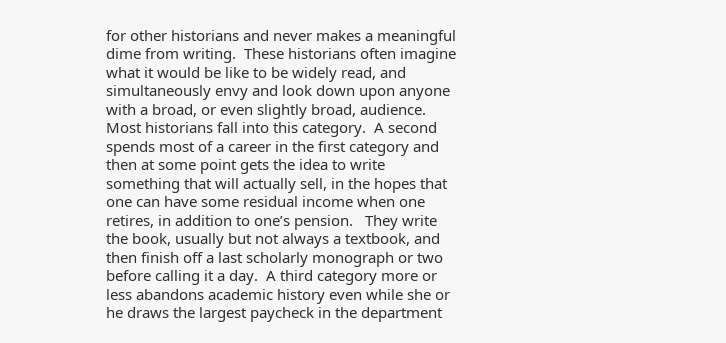for other historians and never makes a meaningful dime from writing.  These historians often imagine what it would be like to be widely read, and simultaneously envy and look down upon anyone with a broad, or even slightly broad, audience.  Most historians fall into this category.  A second spends most of a career in the first category and then at some point gets the idea to write something that will actually sell, in the hopes that one can have some residual income when one retires, in addition to one’s pension.   They write the book, usually but not always a textbook, and then finish off a last scholarly monograph or two before calling it a day.  A third category more or less abandons academic history even while she or he draws the largest paycheck in the department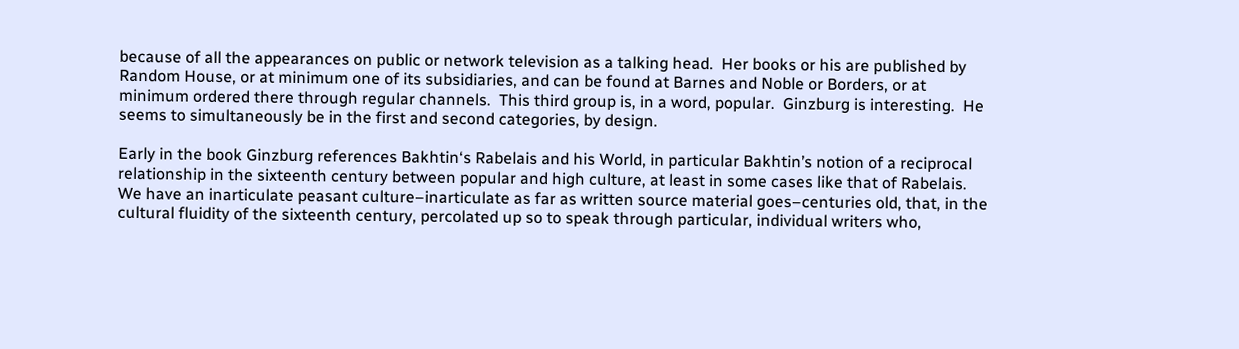because of all the appearances on public or network television as a talking head.  Her books or his are published by Random House, or at minimum one of its subsidiaries, and can be found at Barnes and Noble or Borders, or at minimum ordered there through regular channels.  This third group is, in a word, popular.  Ginzburg is interesting.  He seems to simultaneously be in the first and second categories, by design.

Early in the book Ginzburg references Bakhtin‘s Rabelais and his World, in particular Bakhtin’s notion of a reciprocal relationship in the sixteenth century between popular and high culture, at least in some cases like that of Rabelais.  We have an inarticulate peasant culture–inarticulate as far as written source material goes–centuries old, that, in the cultural fluidity of the sixteenth century, percolated up so to speak through particular, individual writers who,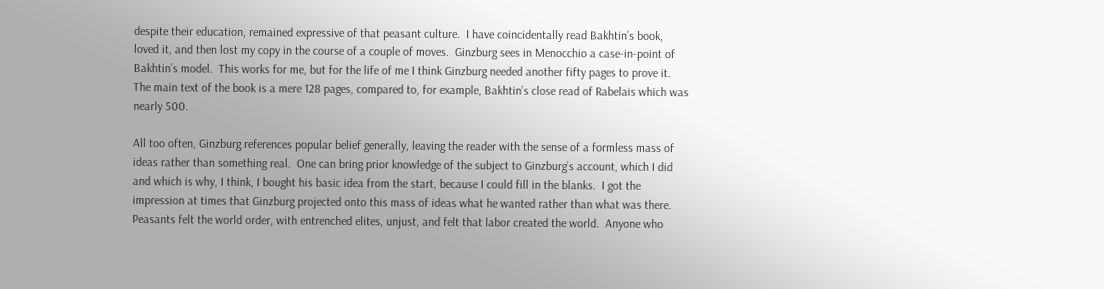despite their education, remained expressive of that peasant culture.  I have coincidentally read Bakhtin’s book, loved it, and then lost my copy in the course of a couple of moves.  Ginzburg sees in Menocchio a case-in-point of Bakhtin’s model.  This works for me, but for the life of me I think Ginzburg needed another fifty pages to prove it.  The main text of the book is a mere 128 pages, compared to, for example, Bakhtin’s close read of Rabelais which was nearly 500.

All too often, Ginzburg references popular belief generally, leaving the reader with the sense of a formless mass of ideas rather than something real.  One can bring prior knowledge of the subject to Ginzburg’s account, which I did and which is why, I think, I bought his basic idea from the start, because I could fill in the blanks.  I got the impression at times that Ginzburg projected onto this mass of ideas what he wanted rather than what was there.  Peasants felt the world order, with entrenched elites, unjust, and felt that labor created the world.  Anyone who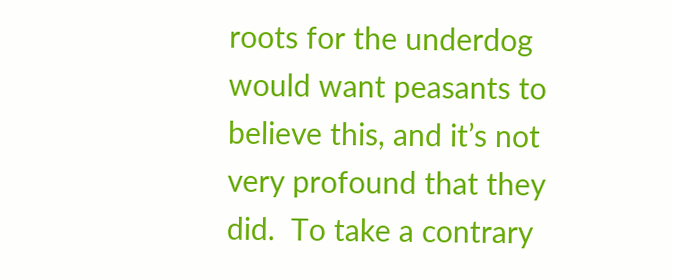roots for the underdog would want peasants to believe this, and it’s not very profound that they did.  To take a contrary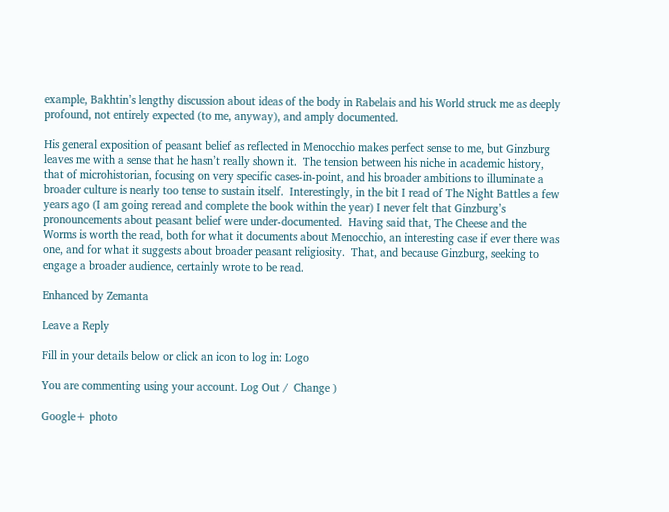example, Bakhtin’s lengthy discussion about ideas of the body in Rabelais and his World struck me as deeply profound, not entirely expected (to me, anyway), and amply documented.

His general exposition of peasant belief as reflected in Menocchio makes perfect sense to me, but Ginzburg leaves me with a sense that he hasn’t really shown it.  The tension between his niche in academic history, that of microhistorian, focusing on very specific cases-in-point, and his broader ambitions to illuminate a broader culture is nearly too tense to sustain itself.  Interestingly, in the bit I read of The Night Battles a few years ago (I am going reread and complete the book within the year) I never felt that Ginzburg’s pronouncements about peasant belief were under-documented.  Having said that, The Cheese and the Worms is worth the read, both for what it documents about Menocchio, an interesting case if ever there was one, and for what it suggests about broader peasant religiosity.  That, and because Ginzburg, seeking to engage a broader audience, certainly wrote to be read.

Enhanced by Zemanta

Leave a Reply

Fill in your details below or click an icon to log in: Logo

You are commenting using your account. Log Out /  Change )

Google+ photo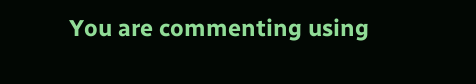You are commenting using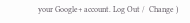your Google+ account. Log Out /  Change )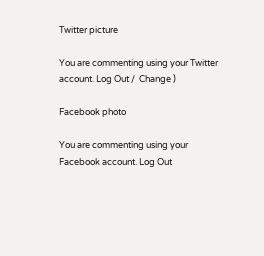Twitter picture

You are commenting using your Twitter account. Log Out /  Change )

Facebook photo

You are commenting using your Facebook account. Log Out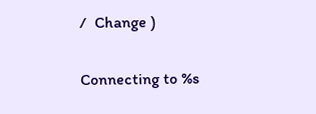/  Change )


Connecting to %s